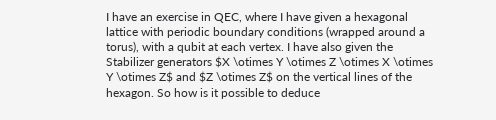I have an exercise in QEC, where I have given a hexagonal lattice with periodic boundary conditions (wrapped around a torus), with a qubit at each vertex. I have also given the Stabilizer generators $X \otimes Y \otimes Z \otimes X \otimes Y \otimes Z$ and $Z \otimes Z$ on the vertical lines of the hexagon. So how is it possible to deduce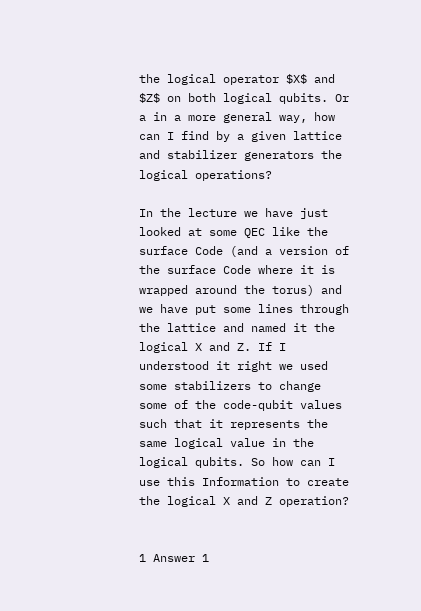the logical operator $X$ and $Z$ on both logical qubits. Or a in a more general way, how can I find by a given lattice and stabilizer generators the logical operations?

In the lecture we have just looked at some QEC like the surface Code (and a version of the surface Code where it is wrapped around the torus) and we have put some lines through the lattice and named it the logical X and Z. If I understood it right we used some stabilizers to change some of the code-qubit values such that it represents the same logical value in the logical qubits. So how can I use this Information to create the logical X and Z operation?


1 Answer 1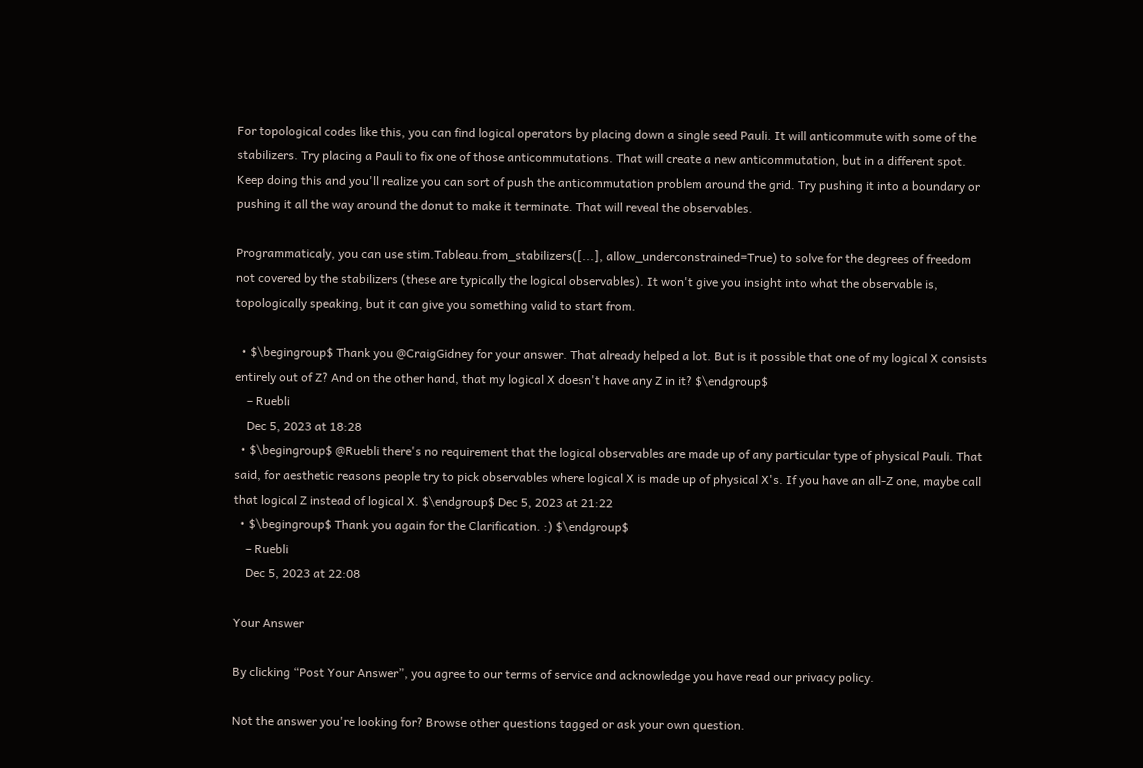For topological codes like this, you can find logical operators by placing down a single seed Pauli. It will anticommute with some of the stabilizers. Try placing a Pauli to fix one of those anticommutations. That will create a new anticommutation, but in a different spot. Keep doing this and you'll realize you can sort of push the anticommutation problem around the grid. Try pushing it into a boundary or pushing it all the way around the donut to make it terminate. That will reveal the observables.

Programmaticaly, you can use stim.Tableau.from_stabilizers([...], allow_underconstrained=True) to solve for the degrees of freedom not covered by the stabilizers (these are typically the logical observables). It won't give you insight into what the observable is, topologically speaking, but it can give you something valid to start from.

  • $\begingroup$ Thank you @CraigGidney for your answer. That already helped a lot. But is it possible that one of my logical X consists entirely out of Z? And on the other hand, that my logical X doesn't have any Z in it? $\endgroup$
    – Ruebli
    Dec 5, 2023 at 18:28
  • $\begingroup$ @Ruebli there's no requirement that the logical observables are made up of any particular type of physical Pauli. That said, for aesthetic reasons people try to pick observables where logical X is made up of physical X's. If you have an all-Z one, maybe call that logical Z instead of logical X. $\endgroup$ Dec 5, 2023 at 21:22
  • $\begingroup$ Thank you again for the Clarification. :) $\endgroup$
    – Ruebli
    Dec 5, 2023 at 22:08

Your Answer

By clicking “Post Your Answer”, you agree to our terms of service and acknowledge you have read our privacy policy.

Not the answer you're looking for? Browse other questions tagged or ask your own question.